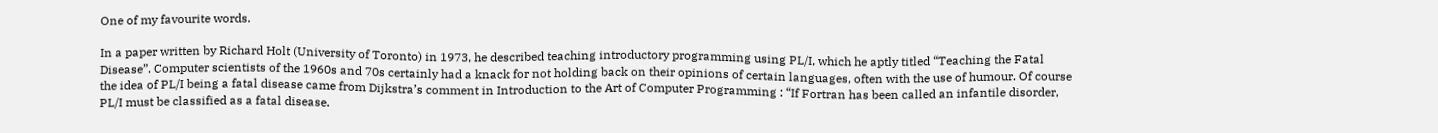One of my favourite words.

In a paper written by Richard Holt (University of Toronto) in 1973, he described teaching introductory programming using PL/I, which he aptly titled “Teaching the Fatal Disease”. Computer scientists of the 1960s and 70s certainly had a knack for not holding back on their opinions of certain languages, often with the use of humour. Of course the idea of PL/I being a fatal disease came from Dijkstra’s comment in Introduction to the Art of Computer Programming : “If Fortran has been called an infantile disorder, PL/I must be classified as a fatal disease.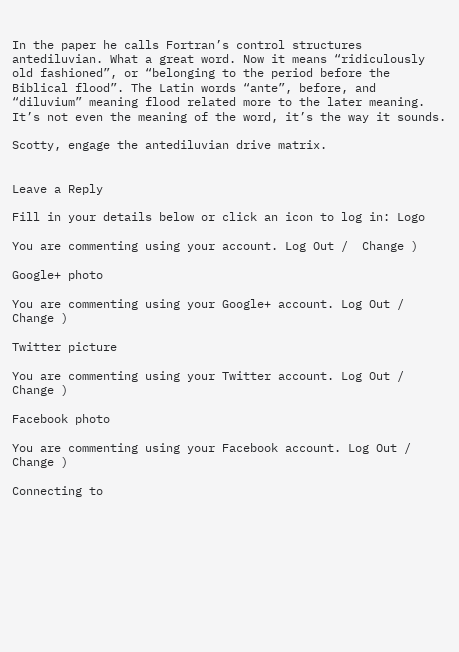In the paper he calls Fortran’s control structures antediluvian. What a great word. Now it means “ridiculously old fashioned”, or “belonging to the period before the Biblical flood”. The Latin words “ante”, before, and “diluvium” meaning flood related more to the later meaning. It’s not even the meaning of the word, it’s the way it sounds.

Scotty, engage the antediluvian drive matrix.


Leave a Reply

Fill in your details below or click an icon to log in: Logo

You are commenting using your account. Log Out /  Change )

Google+ photo

You are commenting using your Google+ account. Log Out /  Change )

Twitter picture

You are commenting using your Twitter account. Log Out /  Change )

Facebook photo

You are commenting using your Facebook account. Log Out /  Change )

Connecting to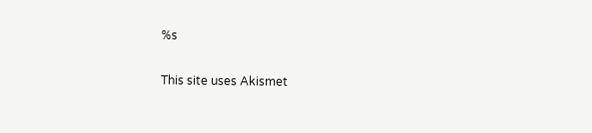%s

This site uses Akismet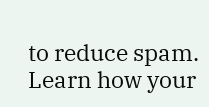to reduce spam. Learn how your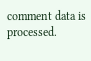comment data is processed.